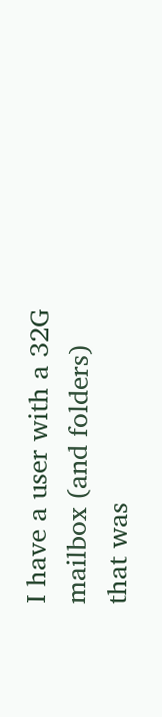I have a user with a 32G mailbox (and folders) that was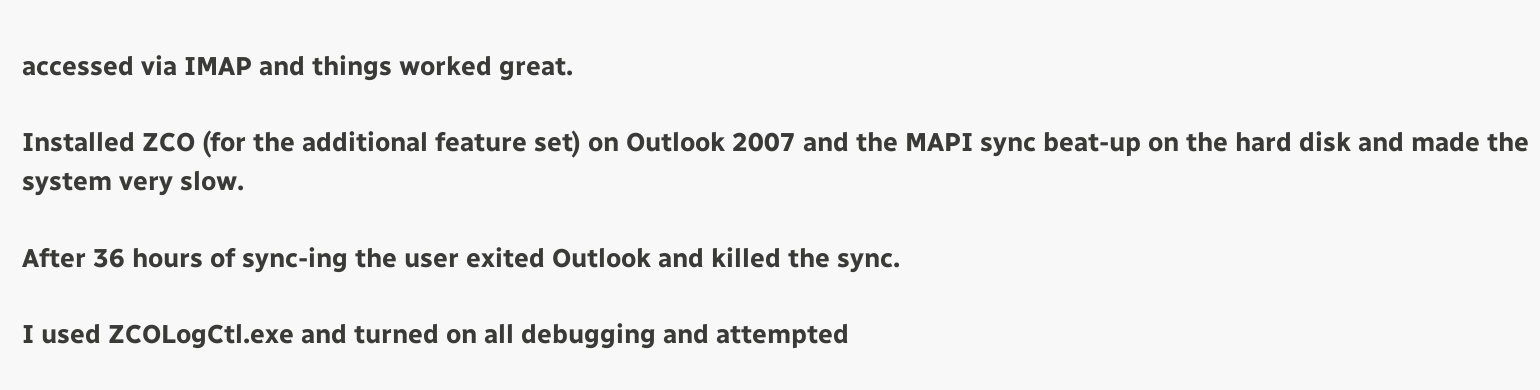accessed via IMAP and things worked great.

Installed ZCO (for the additional feature set) on Outlook 2007 and the MAPI sync beat-up on the hard disk and made the system very slow.

After 36 hours of sync-ing the user exited Outlook and killed the sync.

I used ZCOLogCtl.exe and turned on all debugging and attempted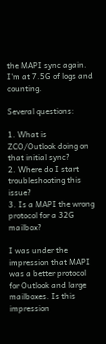the MAPI sync again. I'm at 7.5G of logs and counting.

Several questions:

1. What is ZCO/Outlook doing on that initial sync?
2. Where do I start troubleshooting this issue?
3. Is a MAPI the wrong protocol for a 32G mailbox?

I was under the impression that MAPI was a better protocol for Outlook and large mailboxes. Is this impression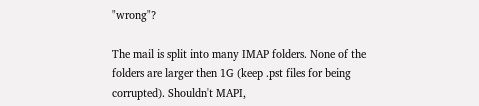"wrong"?

The mail is split into many IMAP folders. None of the folders are larger then 1G (keep .pst files for being corrupted). Shouldn't MAPI,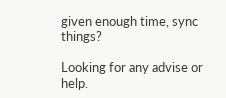given enough time, sync things?

Looking for any advise or help.